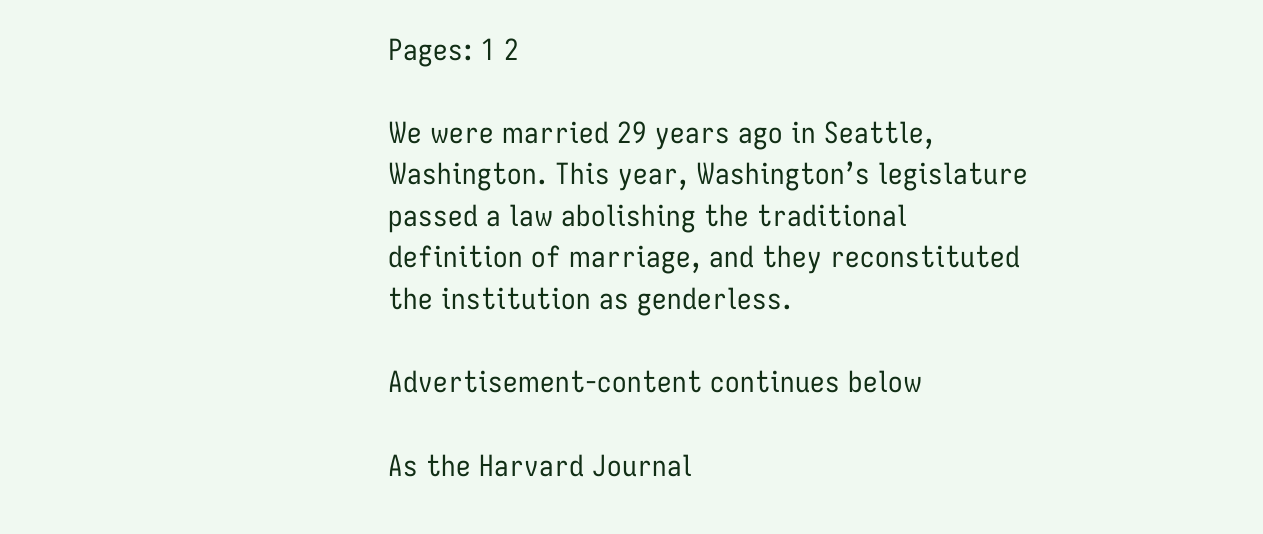Pages: 1 2

We were married 29 years ago in Seattle, Washington. This year, Washington’s legislature passed a law abolishing the traditional definition of marriage, and they reconstituted the institution as genderless.

Advertisement-content continues below

As the Harvard Journal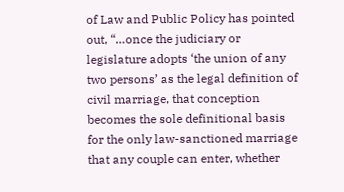of Law and Public Policy has pointed out, “…once the judiciary or legislature adopts ‘the union of any two persons’ as the legal definition of civil marriage, that conception becomes the sole definitional basis for the only law-sanctioned marriage that any couple can enter, whether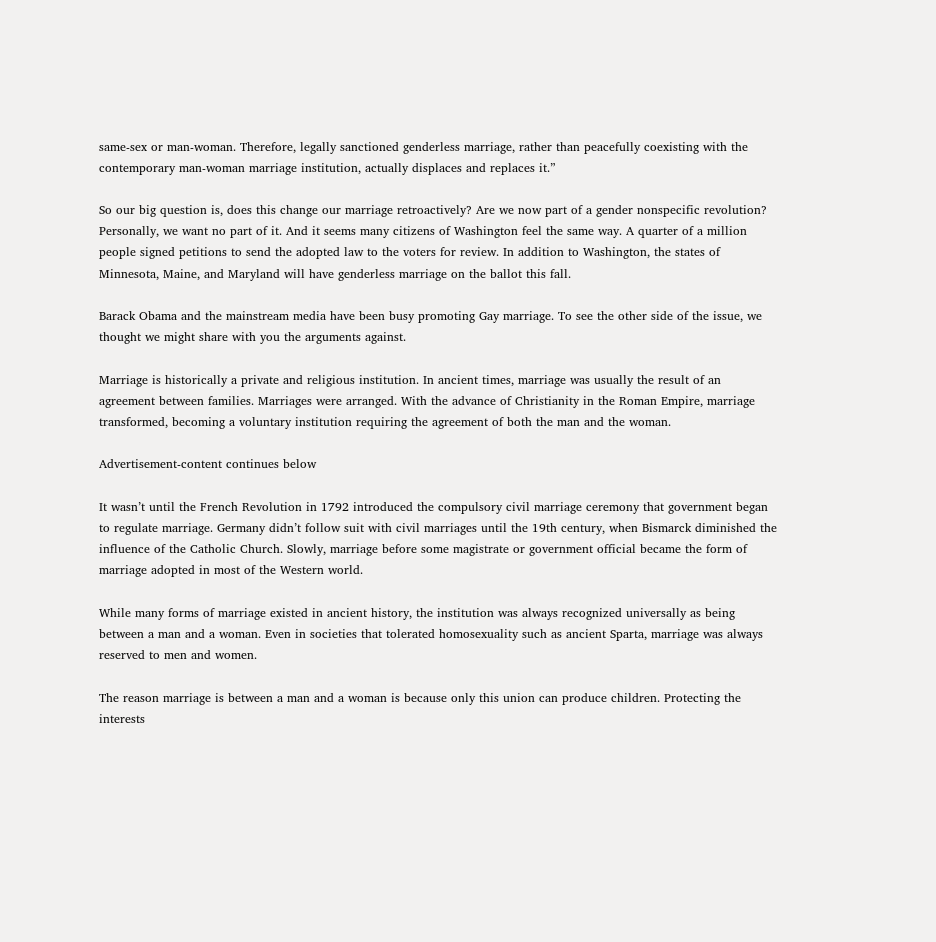same-sex or man-woman. Therefore, legally sanctioned genderless marriage, rather than peacefully coexisting with the contemporary man-woman marriage institution, actually displaces and replaces it.”

So our big question is, does this change our marriage retroactively? Are we now part of a gender nonspecific revolution? Personally, we want no part of it. And it seems many citizens of Washington feel the same way. A quarter of a million people signed petitions to send the adopted law to the voters for review. In addition to Washington, the states of Minnesota, Maine, and Maryland will have genderless marriage on the ballot this fall.

Barack Obama and the mainstream media have been busy promoting Gay marriage. To see the other side of the issue, we thought we might share with you the arguments against.

Marriage is historically a private and religious institution. In ancient times, marriage was usually the result of an agreement between families. Marriages were arranged. With the advance of Christianity in the Roman Empire, marriage transformed, becoming a voluntary institution requiring the agreement of both the man and the woman.

Advertisement-content continues below

It wasn’t until the French Revolution in 1792 introduced the compulsory civil marriage ceremony that government began to regulate marriage. Germany didn’t follow suit with civil marriages until the 19th century, when Bismarck diminished the influence of the Catholic Church. Slowly, marriage before some magistrate or government official became the form of marriage adopted in most of the Western world.

While many forms of marriage existed in ancient history, the institution was always recognized universally as being between a man and a woman. Even in societies that tolerated homosexuality such as ancient Sparta, marriage was always reserved to men and women.

The reason marriage is between a man and a woman is because only this union can produce children. Protecting the interests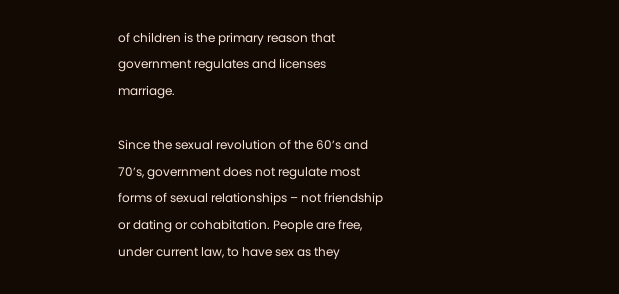of children is the primary reason that government regulates and licenses marriage.

Since the sexual revolution of the 60’s and 70’s, government does not regulate most forms of sexual relationships – not friendship or dating or cohabitation. People are free, under current law, to have sex as they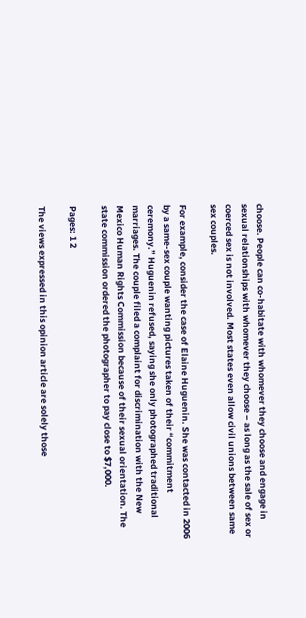choose. People can co-habitate with whomever they choose and engage in sexual relationships with whomever they choose – as long as the sale of sex or coerced sex is not involved. Most states even allow civil unions between same sex couples.

For example, consider the case of Elaine Huguenin. She was contacted in 2006 by a same-sex couple wanting pictures taken of their “commitment ceremony.” Huguenin refused, saying she only photographed traditional marriages. The couple filed a complaint for discrimination with the New Mexico Human Rights Commission because of their sexual orientation. The state commission ordered the photographer to pay close to $7,000.

Pages: 1 2

The views expressed in this opinion article are solely those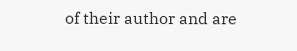of their author and are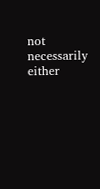not necessarily either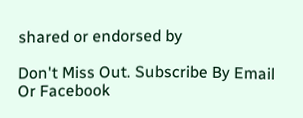shared or endorsed by

Don't Miss Out. Subscribe By Email Or Facebook